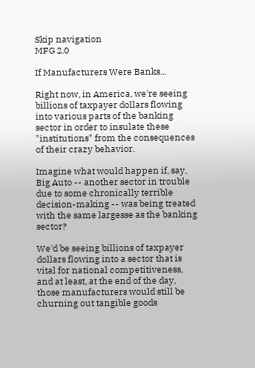Skip navigation
MFG 2.0

If Manufacturers Were Banks...

Right now, in America, we're seeing billions of taxpayer dollars flowing into various parts of the banking sector in order to insulate these "institutions" from the consequences of their crazy behavior.

Imagine what would happen if, say, Big Auto -- another sector in trouble due to some chronically terrible decision-making -- was being treated with the same largesse as the banking sector?

We'd be seeing billions of taxpayer dollars flowing into a sector that is vital for national competitiveness, and at least, at the end of the day, those manufacturers would still be churning out tangible goods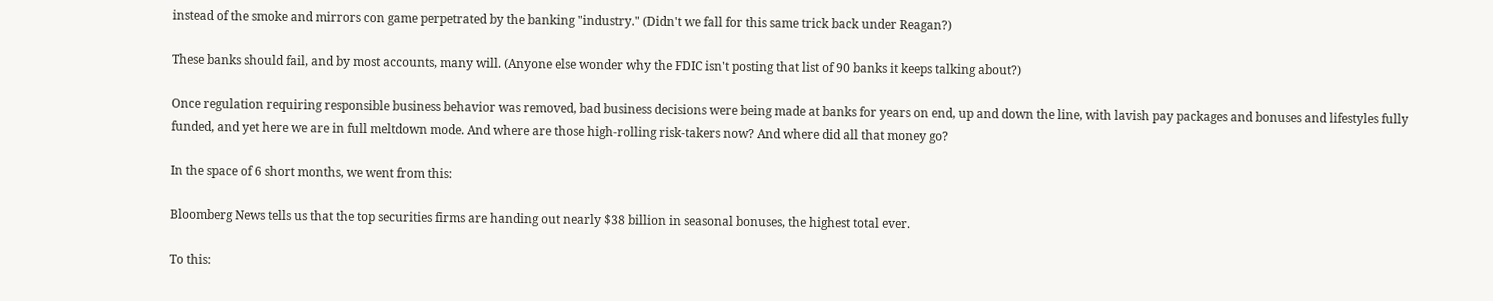instead of the smoke and mirrors con game perpetrated by the banking "industry." (Didn't we fall for this same trick back under Reagan?)

These banks should fail, and by most accounts, many will. (Anyone else wonder why the FDIC isn't posting that list of 90 banks it keeps talking about?)

Once regulation requiring responsible business behavior was removed, bad business decisions were being made at banks for years on end, up and down the line, with lavish pay packages and bonuses and lifestyles fully funded, and yet here we are in full meltdown mode. And where are those high-rolling risk-takers now? And where did all that money go?

In the space of 6 short months, we went from this:

Bloomberg News tells us that the top securities firms are handing out nearly $38 billion in seasonal bonuses, the highest total ever.

To this: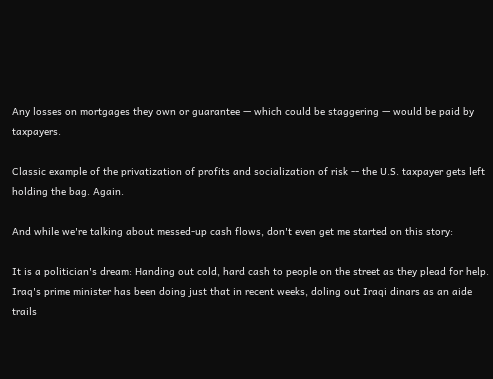Any losses on mortgages they own or guarantee — which could be staggering — would be paid by taxpayers.

Classic example of the privatization of profits and socialization of risk -- the U.S. taxpayer gets left holding the bag. Again.

And while we're talking about messed-up cash flows, don't even get me started on this story:

It is a politician's dream: Handing out cold, hard cash to people on the street as they plead for help. Iraq's prime minister has been doing just that in recent weeks, doling out Iraqi dinars as an aide trails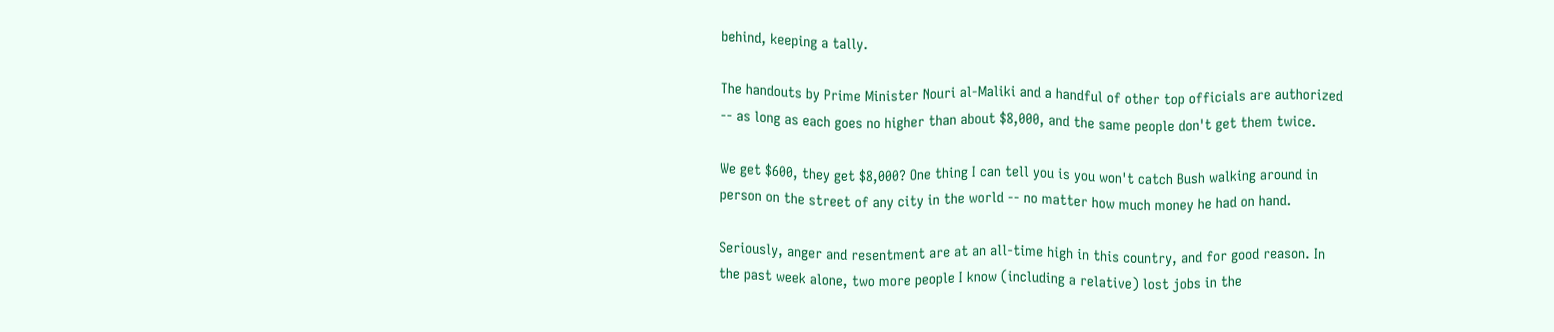behind, keeping a tally.

The handouts by Prime Minister Nouri al-Maliki and a handful of other top officials are authorized -- as long as each goes no higher than about $8,000, and the same people don't get them twice.

We get $600, they get $8,000? One thing I can tell you is you won't catch Bush walking around in person on the street of any city in the world -- no matter how much money he had on hand.

Seriously, anger and resentment are at an all-time high in this country, and for good reason. In the past week alone, two more people I know (including a relative) lost jobs in the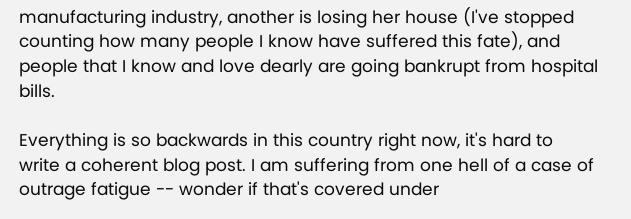manufacturing industry, another is losing her house (I've stopped counting how many people I know have suffered this fate), and people that I know and love dearly are going bankrupt from hospital bills.

Everything is so backwards in this country right now, it's hard to write a coherent blog post. I am suffering from one hell of a case of outrage fatigue -- wonder if that's covered under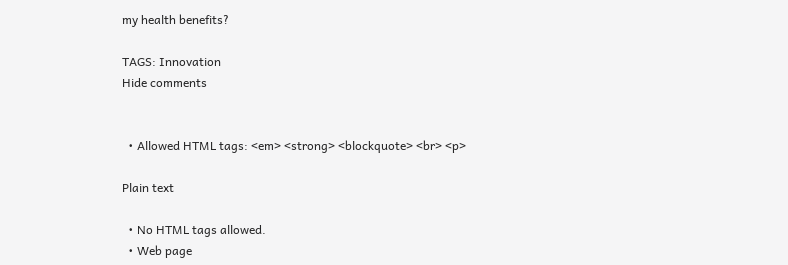my health benefits?

TAGS: Innovation
Hide comments


  • Allowed HTML tags: <em> <strong> <blockquote> <br> <p>

Plain text

  • No HTML tags allowed.
  • Web page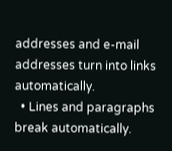addresses and e-mail addresses turn into links automatically.
  • Lines and paragraphs break automatically.